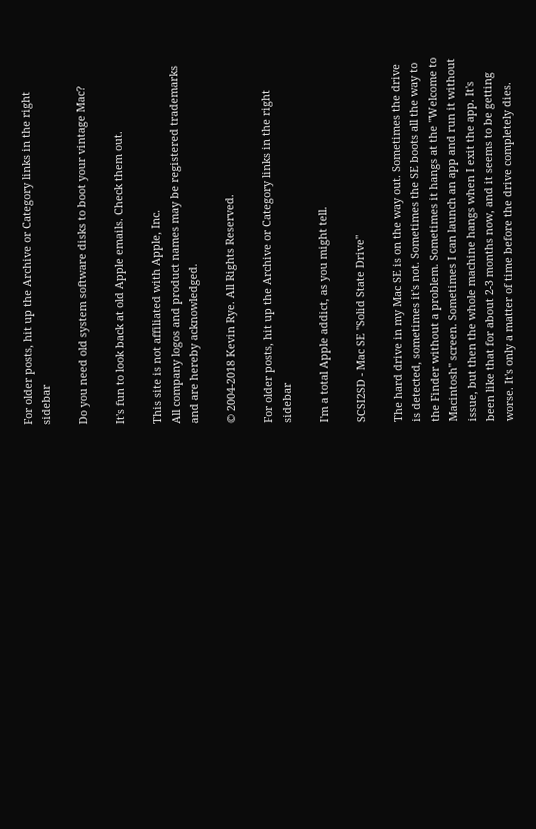For older posts, hit up the Archive or Category links in the right sidebar

Do you need old system software disks to boot your vintage Mac?

It's fun to look back at old Apple emails. Check them out.

This site is not affiliated with Apple, Inc.
All company logos and product names may be registered trademarks and are hereby acknowledged.

© 2004-2018 Kevin Rye. All Rights Reserved.

For older posts, hit up the Archive or Category links in the right sidebar

I'm a total Apple addict, as you might tell.

SCSI2SD - Mac SE "Solid State Drive"

The hard drive in my Mac SE is on the way out. Sometimes the drive is detected, sometimes it's not. Sometimes the SE boots all the way to the Finder without a problem. Sometimes it hangs at the "Welcome to Macintosh" screen. Sometimes I can launch an app and run it without issue, but then the whole machine hangs when I exit the app. It's been like that for about 2-3 months now, and it seems to be getting worse. It's only a matter of time before the drive completely dies.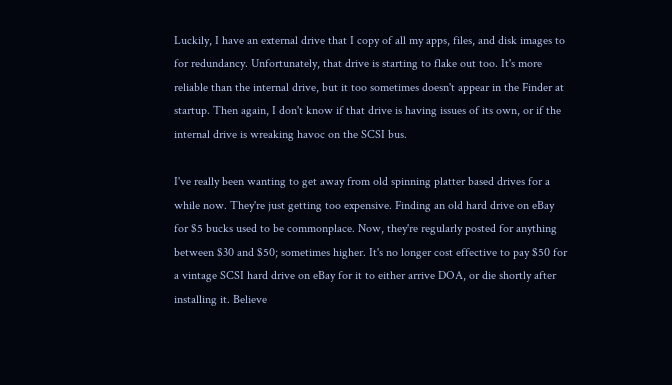Luckily, I have an external drive that I copy of all my apps, files, and disk images to for redundancy. Unfortunately, that drive is starting to flake out too. It's more reliable than the internal drive, but it too sometimes doesn't appear in the Finder at startup. Then again, I don't know if that drive is having issues of its own, or if the internal drive is wreaking havoc on the SCSI bus.

I've really been wanting to get away from old spinning platter based drives for a while now. They're just getting too expensive. Finding an old hard drive on eBay for $5 bucks used to be commonplace. Now, they're regularly posted for anything between $30 and $50; sometimes higher. It's no longer cost effective to pay $50 for a vintage SCSI hard drive on eBay for it to either arrive DOA, or die shortly after installing it. Believe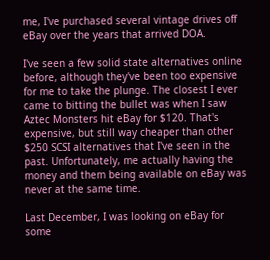me, I've purchased several vintage drives off eBay over the years that arrived DOA.

I've seen a few solid state alternatives online before, although they've been too expensive for me to take the plunge. The closest I ever came to bitting the bullet was when I saw Aztec Monsters hit eBay for $120. That's expensive, but still way cheaper than other $250 SCSI alternatives that I've seen in the past. Unfortunately, me actually having the money and them being available on eBay was never at the same time.

Last December, I was looking on eBay for some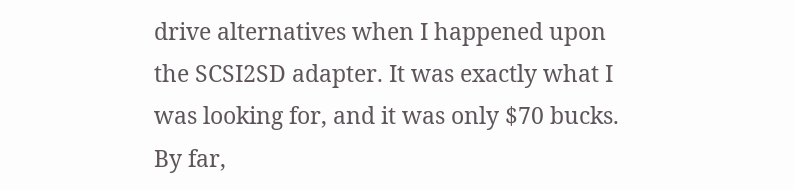drive alternatives when I happened upon the SCSI2SD adapter. It was exactly what I was looking for, and it was only $70 bucks. By far,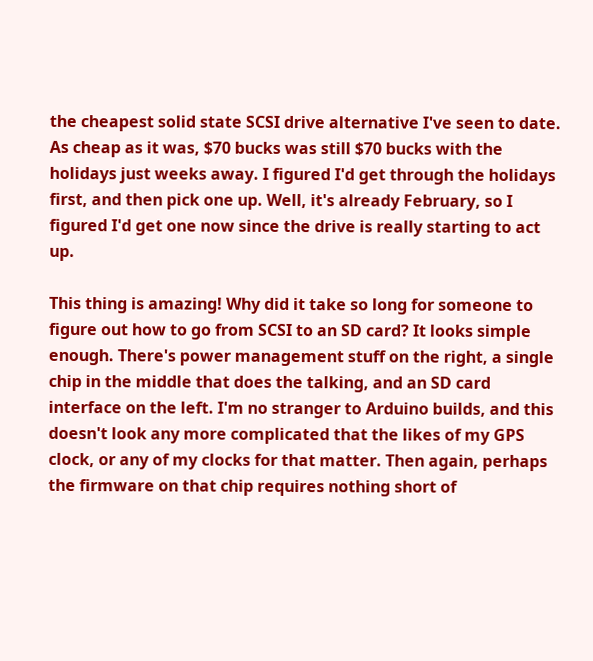the cheapest solid state SCSI drive alternative I've seen to date. As cheap as it was, $70 bucks was still $70 bucks with the holidays just weeks away. I figured I'd get through the holidays first, and then pick one up. Well, it's already February, so I figured I'd get one now since the drive is really starting to act up.

This thing is amazing! Why did it take so long for someone to figure out how to go from SCSI to an SD card? It looks simple enough. There's power management stuff on the right, a single chip in the middle that does the talking, and an SD card interface on the left. I'm no stranger to Arduino builds, and this doesn't look any more complicated that the likes of my GPS clock, or any of my clocks for that matter. Then again, perhaps the firmware on that chip requires nothing short of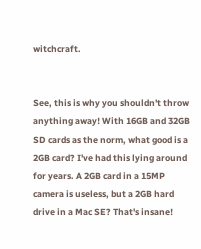witchcraft.


See, this is why you shouldn't throw anything away! With 16GB and 32GB SD cards as the norm, what good is a 2GB card? I've had this lying around for years. A 2GB card in a 15MP camera is useless, but a 2GB hard drive in a Mac SE? That's insane!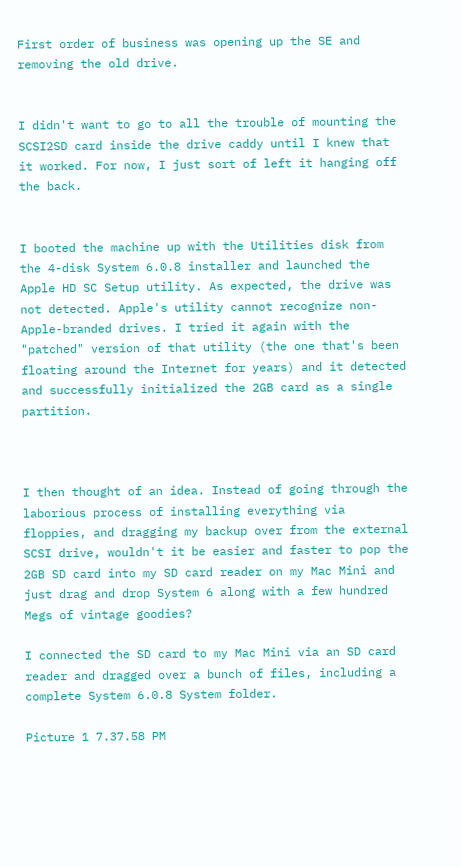First order of business was opening up the SE and removing the old drive.


I didn't want to go to all the trouble of mounting the SCSI2SD card inside the drive caddy until I knew that it worked. For now, I just sort of left it hanging off the back.


I booted the machine up with the Utilities disk from the 4-disk System 6.0.8 installer and launched the Apple HD SC Setup utility. As expected, the drive was not detected. Apple's utility cannot recognize non-Apple-branded drives. I tried it again with the "patched" version of that utility (the one that's been floating around the Internet for years) and it detected and successfully initialized the 2GB card as a single partition.



I then thought of an idea. Instead of going through the laborious process of installing everything via floppies, and dragging my backup over from the external SCSI drive, wouldn't it be easier and faster to pop the 2GB SD card into my SD card reader on my Mac Mini and just drag and drop System 6 along with a few hundred Megs of vintage goodies?

I connected the SD card to my Mac Mini via an SD card reader and dragged over a bunch of files, including a complete System 6.0.8 System folder.

Picture 1 7.37.58 PM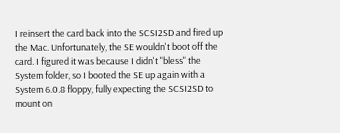I reinsert the card back into the SCSI2SD and fired up the Mac. Unfortunately, the SE wouldn't boot off the card. I figured it was because I didn't "bless" the System folder, so I booted the SE up again with a System 6.0.8 floppy, fully expecting the SCSI2SD to mount on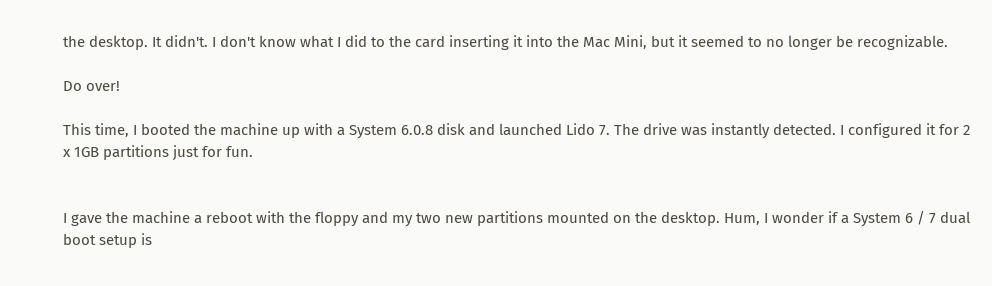the desktop. It didn't. I don't know what I did to the card inserting it into the Mac Mini, but it seemed to no longer be recognizable.

Do over!

This time, I booted the machine up with a System 6.0.8 disk and launched Lido 7. The drive was instantly detected. I configured it for 2 x 1GB partitions just for fun.


I gave the machine a reboot with the floppy and my two new partitions mounted on the desktop. Hum, I wonder if a System 6 / 7 dual boot setup is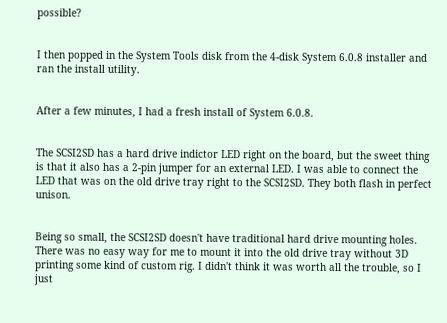possible?


I then popped in the System Tools disk from the 4-disk System 6.0.8 installer and ran the install utility.


After a few minutes, I had a fresh install of System 6.0.8.


The SCSI2SD has a hard drive indictor LED right on the board, but the sweet thing is that it also has a 2-pin jumper for an external LED. I was able to connect the LED that was on the old drive tray right to the SCSI2SD. They both flash in perfect unison.


Being so small, the SCSI2SD doesn't have traditional hard drive mounting holes. There was no easy way for me to mount it into the old drive tray without 3D printing some kind of custom rig. I didn't think it was worth all the trouble, so I just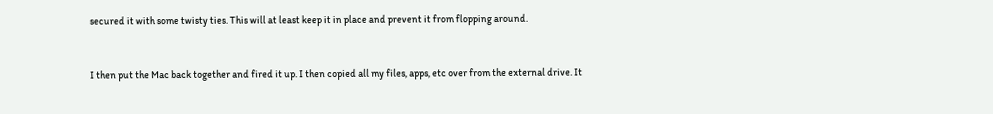secured it with some twisty ties. This will at least keep it in place and prevent it from flopping around.


I then put the Mac back together and fired it up. I then copied all my files, apps, etc over from the external drive. It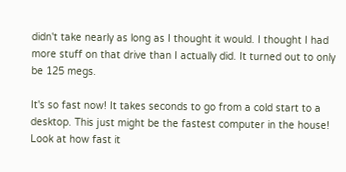didn't take nearly as long as I thought it would. I thought I had more stuff on that drive than I actually did. It turned out to only be 125 megs.

It's so fast now! It takes seconds to go from a cold start to a desktop. This just might be the fastest computer in the house! Look at how fast it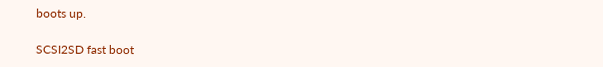boots up.

SCSI2SD fast boot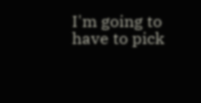I'm going to have to pick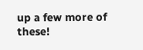up a few more of these!